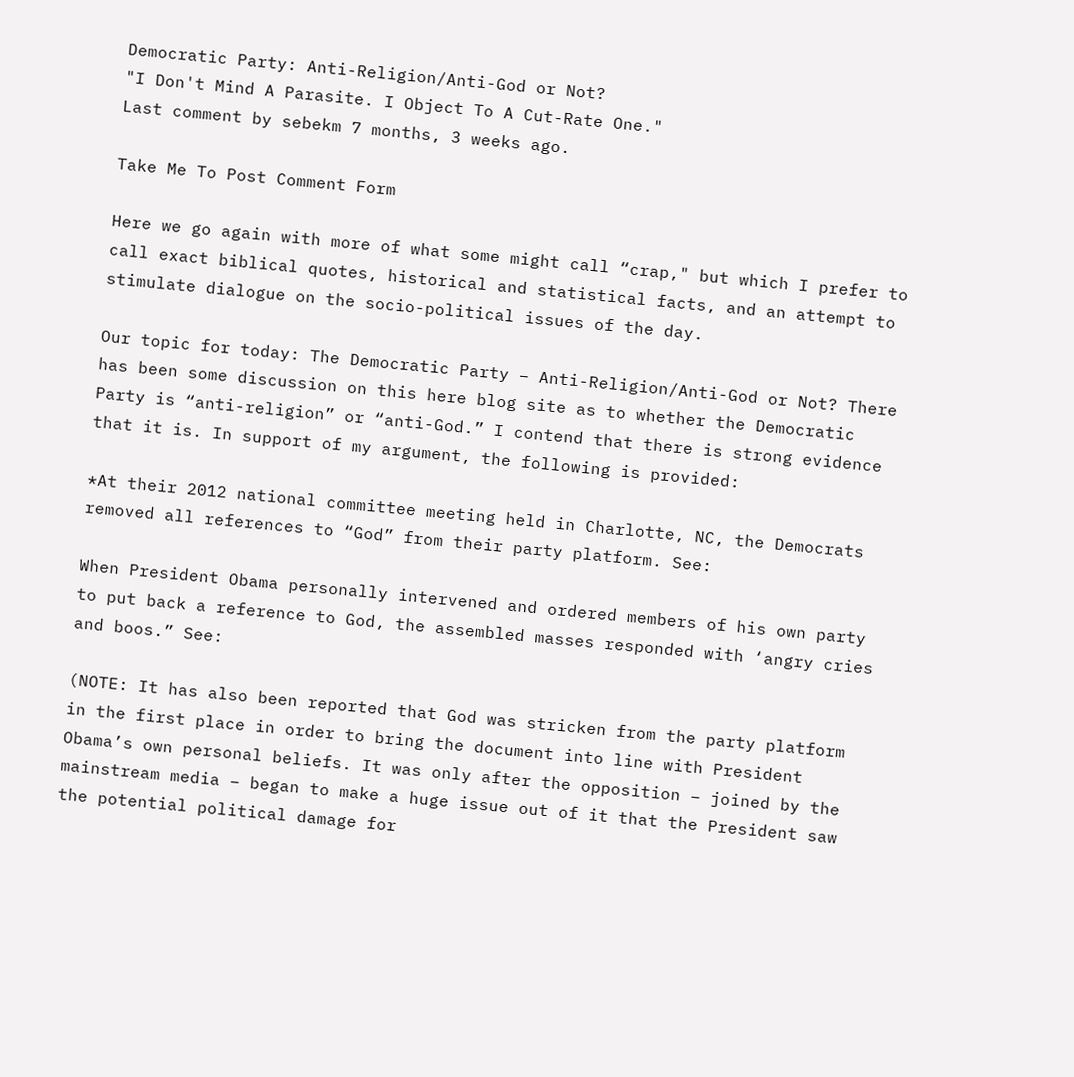Democratic Party: Anti-Religion/Anti-God or Not?
"I Don't Mind A Parasite. I Object To A Cut-Rate One."
Last comment by sebekm 7 months, 3 weeks ago.

Take Me To Post Comment Form

Here we go again with more of what some might call “crap," but which I prefer to call exact biblical quotes, historical and statistical facts, and an attempt to stimulate dialogue on the socio-political issues of the day.

Our topic for today: The Democratic Party – Anti-Religion/Anti-God or Not? There has been some discussion on this here blog site as to whether the Democratic Party is “anti-religion” or “anti-God.” I contend that there is strong evidence that it is. In support of my argument, the following is provided:

*At their 2012 national committee meeting held in Charlotte, NC, the Democrats removed all references to “God” from their party platform. See:

When President Obama personally intervened and ordered members of his own party to put back a reference to God, the assembled masses responded with ‘angry cries and boos.” See:

(NOTE: It has also been reported that God was stricken from the party platform in the first place in order to bring the document into line with President Obama’s own personal beliefs. It was only after the opposition – joined by the mainstream media – began to make a huge issue out of it that the President saw the potential political damage for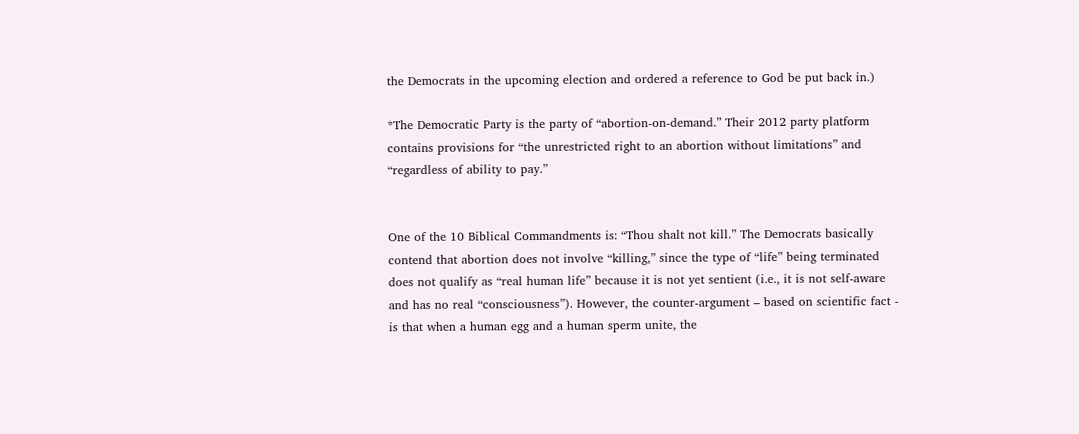the Democrats in the upcoming election and ordered a reference to God be put back in.)

*The Democratic Party is the party of “abortion-on-demand.” Their 2012 party platform contains provisions for “the unrestricted right to an abortion without limitations” and “regardless of ability to pay.”


One of the 10 Biblical Commandments is: “Thou shalt not kill.” The Democrats basically contend that abortion does not involve “killing,” since the type of “life” being terminated does not qualify as “real human life” because it is not yet sentient (i.e., it is not self-aware and has no real “consciousness”). However, the counter-argument – based on scientific fact - is that when a human egg and a human sperm unite, the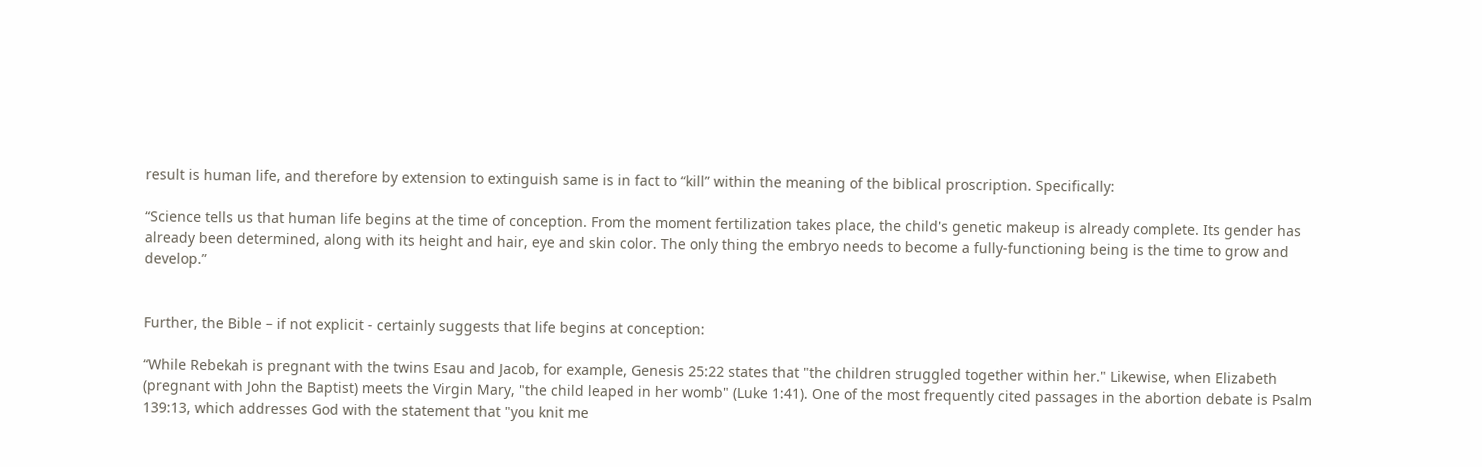result is human life, and therefore by extension to extinguish same is in fact to “kill” within the meaning of the biblical proscription. Specifically:

“Science tells us that human life begins at the time of conception. From the moment fertilization takes place, the child's genetic makeup is already complete. Its gender has already been determined, along with its height and hair, eye and skin color. The only thing the embryo needs to become a fully-functioning being is the time to grow and develop.”


Further, the Bible – if not explicit - certainly suggests that life begins at conception:

“While Rebekah is pregnant with the twins Esau and Jacob, for example, Genesis 25:22 states that "the children struggled together within her." Likewise, when Elizabeth (pregnant with John the Baptist) meets the Virgin Mary, "the child leaped in her womb" (Luke 1:41). One of the most frequently cited passages in the abortion debate is Psalm 139:13, which addresses God with the statement that "you knit me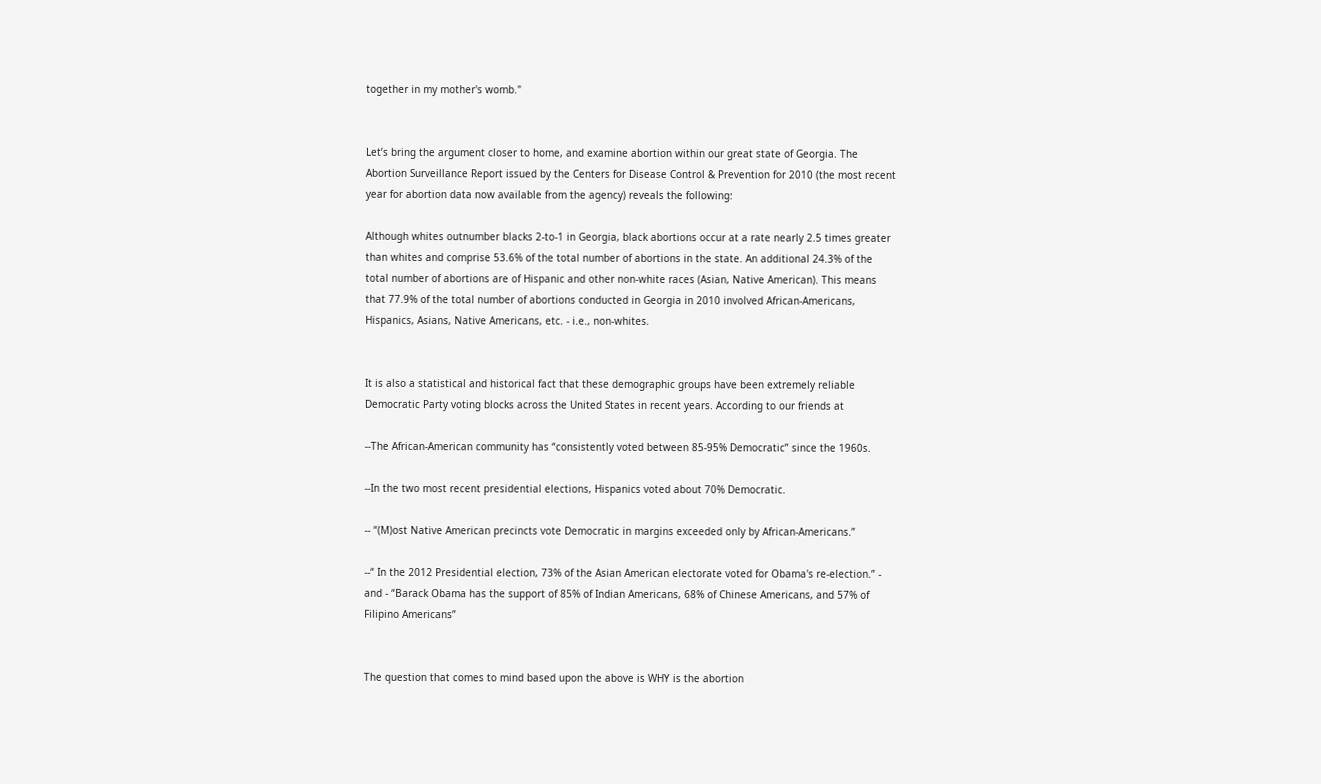together in my mother's womb."


Let’s bring the argument closer to home, and examine abortion within our great state of Georgia. The Abortion Surveillance Report issued by the Centers for Disease Control & Prevention for 2010 (the most recent year for abortion data now available from the agency) reveals the following:

Although whites outnumber blacks 2-to-1 in Georgia, black abortions occur at a rate nearly 2.5 times greater than whites and comprise 53.6% of the total number of abortions in the state. An additional 24.3% of the total number of abortions are of Hispanic and other non-white races (Asian, Native American). This means that 77.9% of the total number of abortions conducted in Georgia in 2010 involved African-Americans, Hispanics, Asians, Native Americans, etc. - i.e., non-whites.


It is also a statistical and historical fact that these demographic groups have been extremely reliable Democratic Party voting blocks across the United States in recent years. According to our friends at

--The African-American community has “consistently voted between 85-95% Democratic” since the 1960s.

--In the two most recent presidential elections, Hispanics voted about 70% Democratic.

-- “(M)ost Native American precincts vote Democratic in margins exceeded only by African-Americans.”

--“ In the 2012 Presidential election, 73% of the Asian American electorate voted for Obama's re-election.” - and - “Barack Obama has the support of 85% of Indian Americans, 68% of Chinese Americans, and 57% of Filipino Americans”


The question that comes to mind based upon the above is WHY is the abortion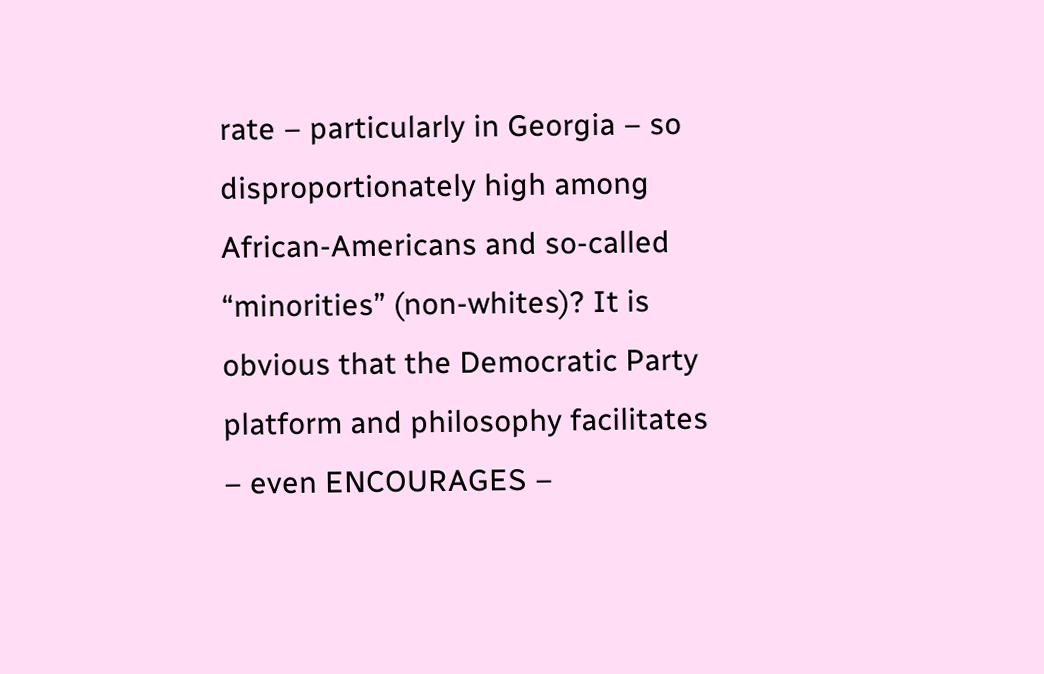rate – particularly in Georgia – so disproportionately high among African-Americans and so-called “minorities” (non-whites)? It is obvious that the Democratic Party platform and philosophy facilitates – even ENCOURAGES –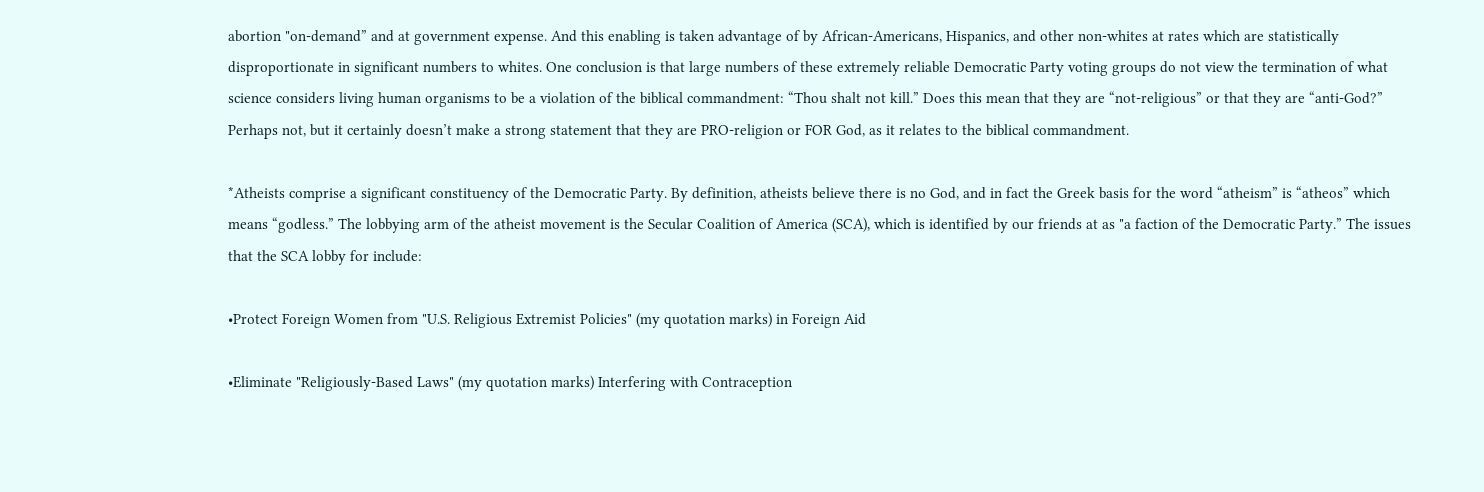abortion "on-demand” and at government expense. And this enabling is taken advantage of by African-Americans, Hispanics, and other non-whites at rates which are statistically disproportionate in significant numbers to whites. One conclusion is that large numbers of these extremely reliable Democratic Party voting groups do not view the termination of what science considers living human organisms to be a violation of the biblical commandment: “Thou shalt not kill.” Does this mean that they are “not-religious” or that they are “anti-God?” Perhaps not, but it certainly doesn’t make a strong statement that they are PRO-religion or FOR God, as it relates to the biblical commandment.

*Atheists comprise a significant constituency of the Democratic Party. By definition, atheists believe there is no God, and in fact the Greek basis for the word “atheism” is “atheos” which means “godless.” The lobbying arm of the atheist movement is the Secular Coalition of America (SCA), which is identified by our friends at as "a faction of the Democratic Party.” The issues that the SCA lobby for include:

•Protect Foreign Women from "U.S. Religious Extremist Policies" (my quotation marks) in Foreign Aid

•Eliminate "Religiously-Based Laws" (my quotation marks) Interfering with Contraception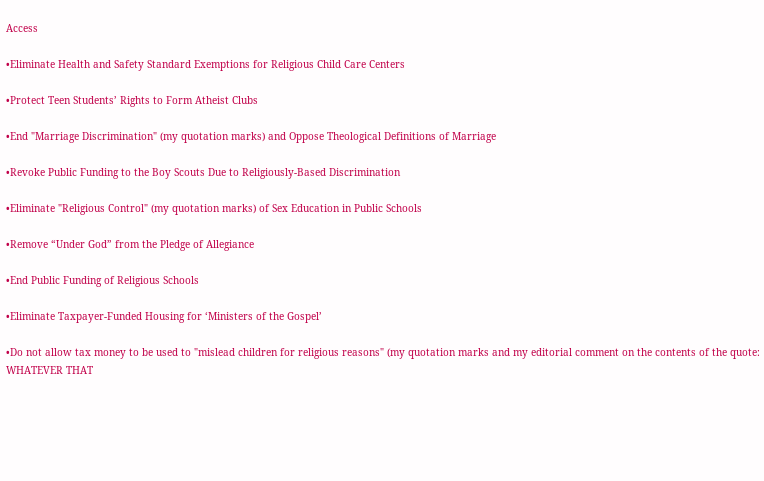Access

•Eliminate Health and Safety Standard Exemptions for Religious Child Care Centers

•Protect Teen Students’ Rights to Form Atheist Clubs

•End "Marriage Discrimination" (my quotation marks) and Oppose Theological Definitions of Marriage

•Revoke Public Funding to the Boy Scouts Due to Religiously-Based Discrimination

•Eliminate "Religious Control" (my quotation marks) of Sex Education in Public Schools

•Remove “Under God” from the Pledge of Allegiance

•End Public Funding of Religious Schools

•Eliminate Taxpayer-Funded Housing for ‘Ministers of the Gospel’

•Do not allow tax money to be used to "mislead children for religious reasons" (my quotation marks and my editorial comment on the contents of the quote: WHATEVER THAT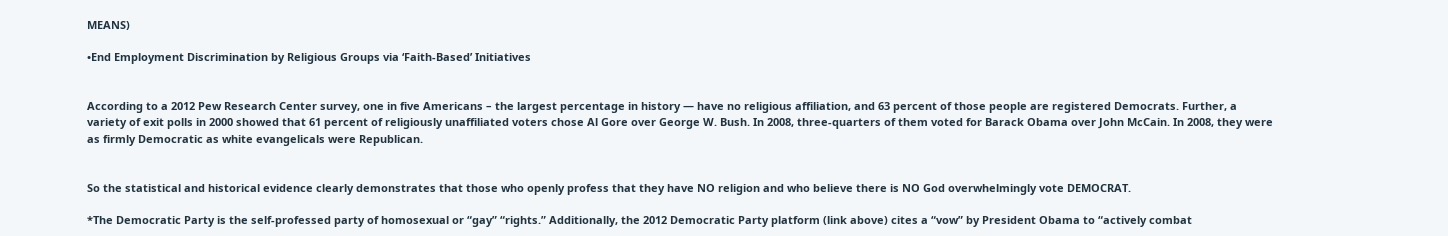MEANS)

•End Employment Discrimination by Religious Groups via ‘Faith-Based’ Initiatives


According to a 2012 Pew Research Center survey, one in five Americans – the largest percentage in history — have no religious affiliation, and 63 percent of those people are registered Democrats. Further, a variety of exit polls in 2000 showed that 61 percent of religiously unaffiliated voters chose Al Gore over George W. Bush. In 2008, three-quarters of them voted for Barack Obama over John McCain. In 2008, they were as firmly Democratic as white evangelicals were Republican.


So the statistical and historical evidence clearly demonstrates that those who openly profess that they have NO religion and who believe there is NO God overwhelmingly vote DEMOCRAT.

*The Democratic Party is the self-professed party of homosexual or “gay” “rights.” Additionally, the 2012 Democratic Party platform (link above) cites a “vow” by President Obama to “actively combat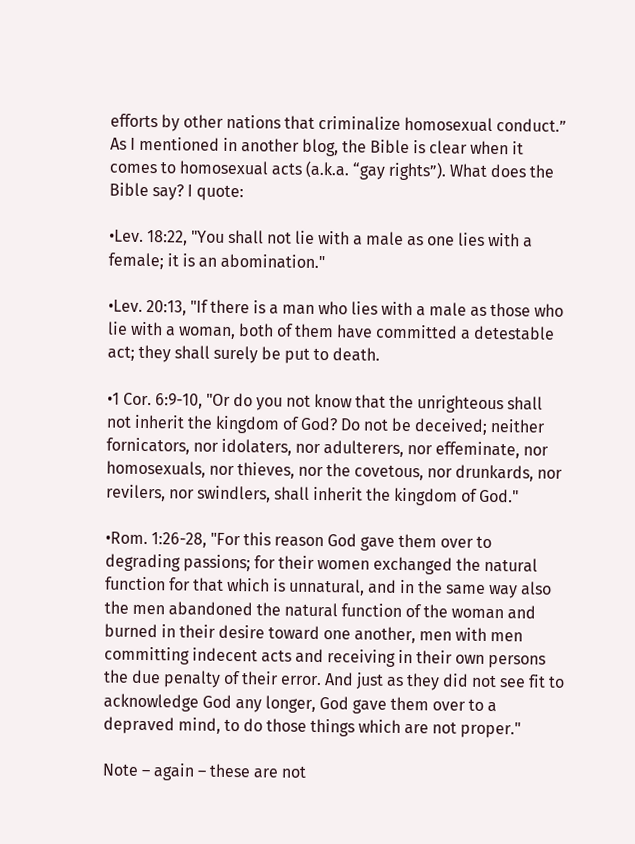efforts by other nations that criminalize homosexual conduct.” As I mentioned in another blog, the Bible is clear when it comes to homosexual acts (a.k.a. “gay rights”). What does the Bible say? I quote:

•Lev. 18:22, "You shall not lie with a male as one lies with a female; it is an abomination."

•Lev. 20:13, "If there is a man who lies with a male as those who lie with a woman, both of them have committed a detestable act; they shall surely be put to death.

•1 Cor. 6:9-10, "Or do you not know that the unrighteous shall not inherit the kingdom of God? Do not be deceived; neither fornicators, nor idolaters, nor adulterers, nor effeminate, nor homosexuals, nor thieves, nor the covetous, nor drunkards, nor revilers, nor swindlers, shall inherit the kingdom of God."

•Rom. 1:26-28, "For this reason God gave them over to degrading passions; for their women exchanged the natural function for that which is unnatural, and in the same way also the men abandoned the natural function of the woman and burned in their desire toward one another, men with men committing indecent acts and receiving in their own persons the due penalty of their error. And just as they did not see fit to acknowledge God any longer, God gave them over to a depraved mind, to do those things which are not proper."

Note – again – these are not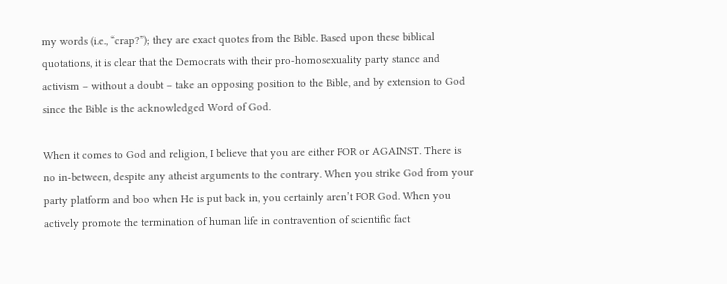my words (i.e., “crap?”); they are exact quotes from the Bible. Based upon these biblical quotations, it is clear that the Democrats with their pro-homosexuality party stance and activism – without a doubt – take an opposing position to the Bible, and by extension to God since the Bible is the acknowledged Word of God.

When it comes to God and religion, I believe that you are either FOR or AGAINST. There is no in-between, despite any atheist arguments to the contrary. When you strike God from your party platform and boo when He is put back in, you certainly aren’t FOR God. When you actively promote the termination of human life in contravention of scientific fact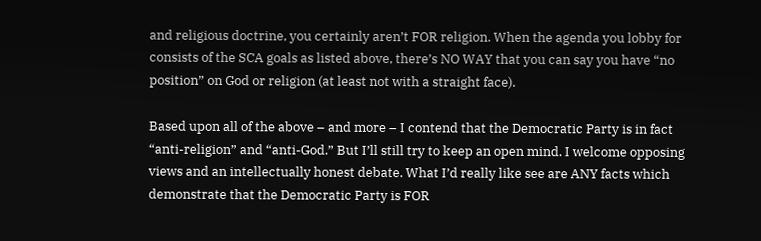and religious doctrine, you certainly aren’t FOR religion. When the agenda you lobby for consists of the SCA goals as listed above, there’s NO WAY that you can say you have “no position” on God or religion (at least not with a straight face).

Based upon all of the above – and more – I contend that the Democratic Party is in fact “anti-religion” and “anti-God.” But I’ll still try to keep an open mind. I welcome opposing views and an intellectually honest debate. What I’d really like see are ANY facts which demonstrate that the Democratic Party is FOR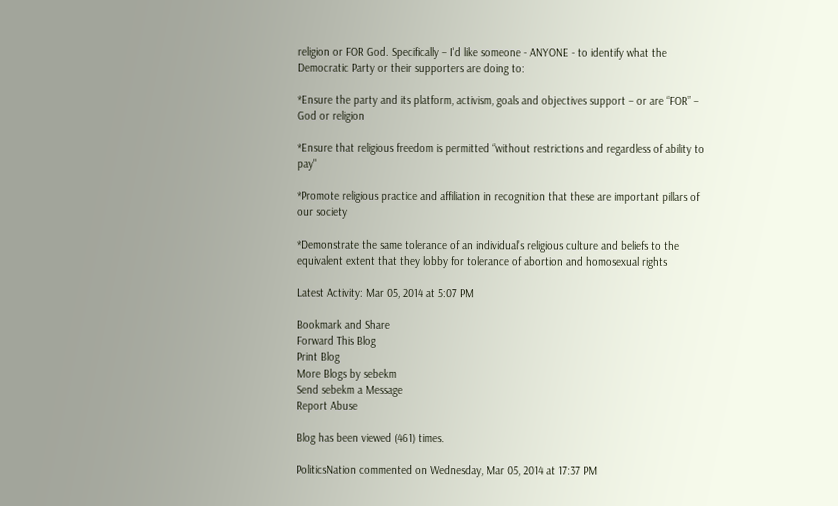religion or FOR God. Specifically – I'd like someone - ANYONE - to identify what the Democratic Party or their supporters are doing to:

*Ensure the party and its platform, activism, goals and objectives support – or are “FOR” – God or religion

*Ensure that religious freedom is permitted “without restrictions and regardless of ability to pay"

*Promote religious practice and affiliation in recognition that these are important pillars of our society

*Demonstrate the same tolerance of an individual’s religious culture and beliefs to the equivalent extent that they lobby for tolerance of abortion and homosexual rights

Latest Activity: Mar 05, 2014 at 5:07 PM

Bookmark and Share
Forward This Blog
Print Blog
More Blogs by sebekm
Send sebekm a Message
Report Abuse

Blog has been viewed (461) times.

PoliticsNation commented on Wednesday, Mar 05, 2014 at 17:37 PM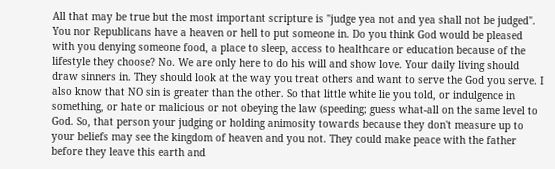All that may be true but the most important scripture is "judge yea not and yea shall not be judged". You nor Republicans have a heaven or hell to put someone in. Do you think God would be pleased with you denying someone food, a place to sleep, access to healthcare or education because of the lifestyle they choose? No. We are only here to do his will and show love. Your daily living should draw sinners in. They should look at the way you treat others and want to serve the God you serve. I also know that NO sin is greater than the other. So that little white lie you told, or indulgence in something, or hate or malicious or not obeying the law (speeding; guess what-all on the same level to God. So, that person your judging or holding animosity towards because they don't measure up to your beliefs may see the kingdom of heaven and you not. They could make peace with the father before they leave this earth and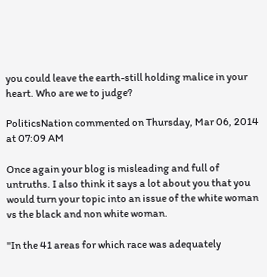you could leave the earth-still holding malice in your heart. Who are we to judge?

PoliticsNation commented on Thursday, Mar 06, 2014 at 07:09 AM

Once again your blog is misleading and full of untruths. I also think it says a lot about you that you would turn your topic into an issue of the white woman vs the black and non white woman.

"In the 41 areas for which race was adequately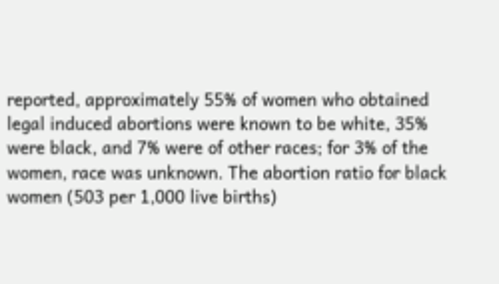reported, approximately 55% of women who obtained legal induced abortions were known to be white, 35% were black, and 7% were of other races; for 3% of the women, race was unknown. The abortion ratio for black women (503 per 1,000 live births)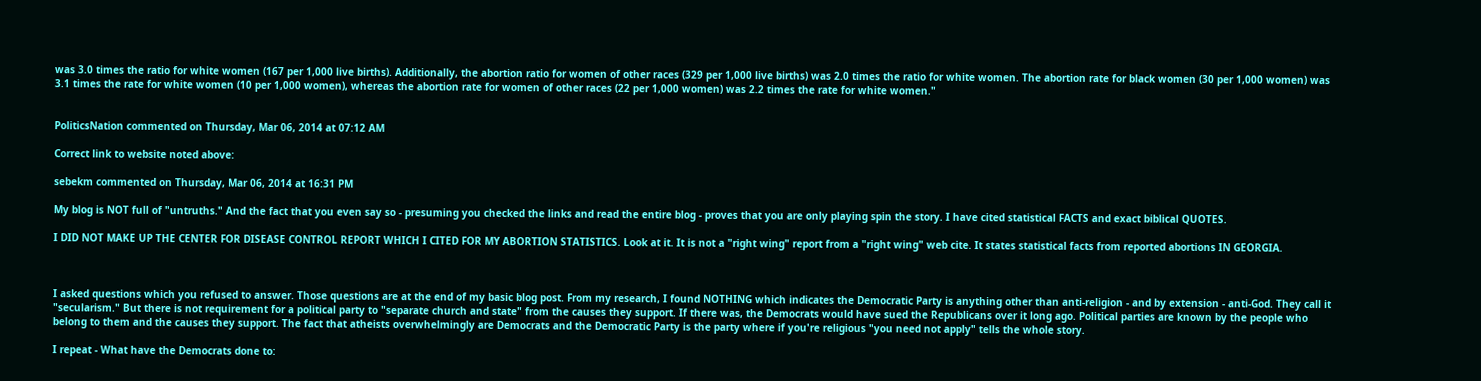was 3.0 times the ratio for white women (167 per 1,000 live births). Additionally, the abortion ratio for women of other races (329 per 1,000 live births) was 2.0 times the ratio for white women. The abortion rate for black women (30 per 1,000 women) was 3.1 times the rate for white women (10 per 1,000 women), whereas the abortion rate for women of other races (22 per 1,000 women) was 2.2 times the rate for white women."


PoliticsNation commented on Thursday, Mar 06, 2014 at 07:12 AM

Correct link to website noted above:

sebekm commented on Thursday, Mar 06, 2014 at 16:31 PM

My blog is NOT full of "untruths." And the fact that you even say so - presuming you checked the links and read the entire blog - proves that you are only playing spin the story. I have cited statistical FACTS and exact biblical QUOTES.

I DID NOT MAKE UP THE CENTER FOR DISEASE CONTROL REPORT WHICH I CITED FOR MY ABORTION STATISTICS. Look at it. It is not a "right wing" report from a "right wing" web cite. It states statistical facts from reported abortions IN GEORGIA.



I asked questions which you refused to answer. Those questions are at the end of my basic blog post. From my research, I found NOTHING which indicates the Democratic Party is anything other than anti-religion - and by extension - anti-God. They call it "secularism." But there is not requirement for a political party to "separate church and state" from the causes they support. If there was, the Democrats would have sued the Republicans over it long ago. Political parties are known by the people who belong to them and the causes they support. The fact that atheists overwhelmingly are Democrats and the Democratic Party is the party where if you're religious "you need not apply" tells the whole story.

I repeat - What have the Democrats done to: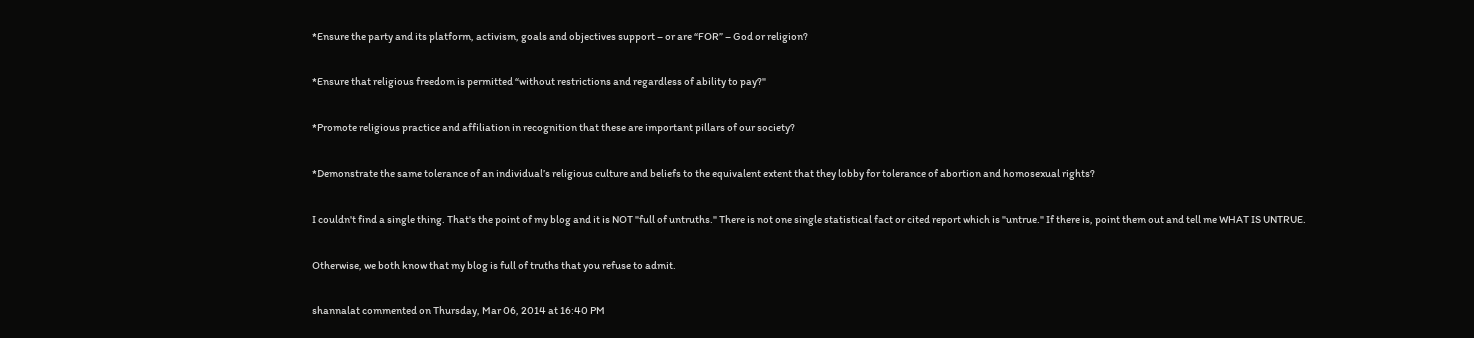*Ensure the party and its platform, activism, goals and objectives support – or are “FOR” – God or religion?

*Ensure that religious freedom is permitted “without restrictions and regardless of ability to pay?"

*Promote religious practice and affiliation in recognition that these are important pillars of our society?

*Demonstrate the same tolerance of an individual’s religious culture and beliefs to the equivalent extent that they lobby for tolerance of abortion and homosexual rights?

I couldn't find a single thing. That's the point of my blog and it is NOT "full of untruths." There is not one single statistical fact or cited report which is "untrue." If there is, point them out and tell me WHAT IS UNTRUE.

Otherwise, we both know that my blog is full of truths that you refuse to admit.

shannalat commented on Thursday, Mar 06, 2014 at 16:40 PM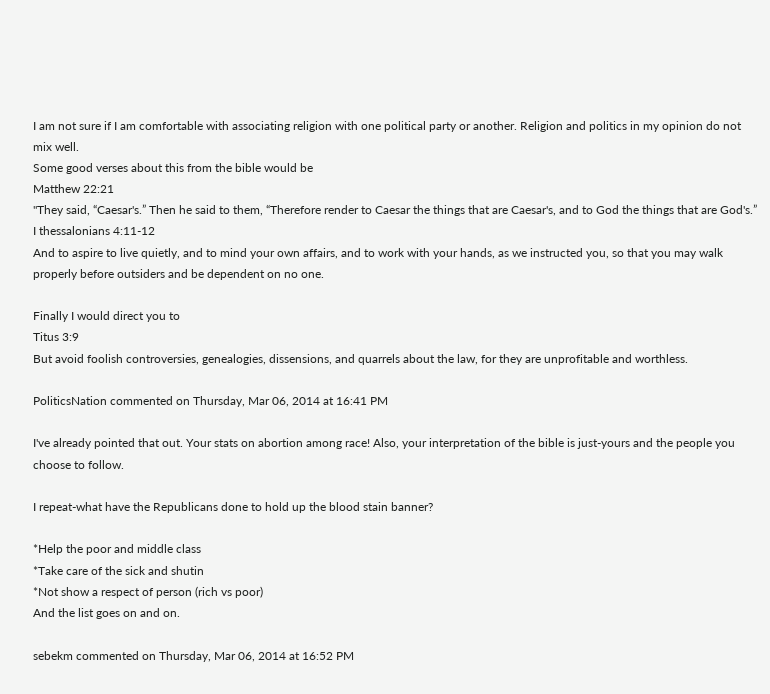I am not sure if I am comfortable with associating religion with one political party or another. Religion and politics in my opinion do not mix well.
Some good verses about this from the bible would be
Matthew 22:21
"They said, “Caesar's.” Then he said to them, “Therefore render to Caesar the things that are Caesar's, and to God the things that are God's.”
I thessalonians 4:11-12
And to aspire to live quietly, and to mind your own affairs, and to work with your hands, as we instructed you, so that you may walk properly before outsiders and be dependent on no one.

Finally I would direct you to
Titus 3:9
But avoid foolish controversies, genealogies, dissensions, and quarrels about the law, for they are unprofitable and worthless.

PoliticsNation commented on Thursday, Mar 06, 2014 at 16:41 PM

I've already pointed that out. Your stats on abortion among race! Also, your interpretation of the bible is just-yours and the people you choose to follow.

I repeat-what have the Republicans done to hold up the blood stain banner?

*Help the poor and middle class
*Take care of the sick and shutin
*Not show a respect of person (rich vs poor)
And the list goes on and on.

sebekm commented on Thursday, Mar 06, 2014 at 16:52 PM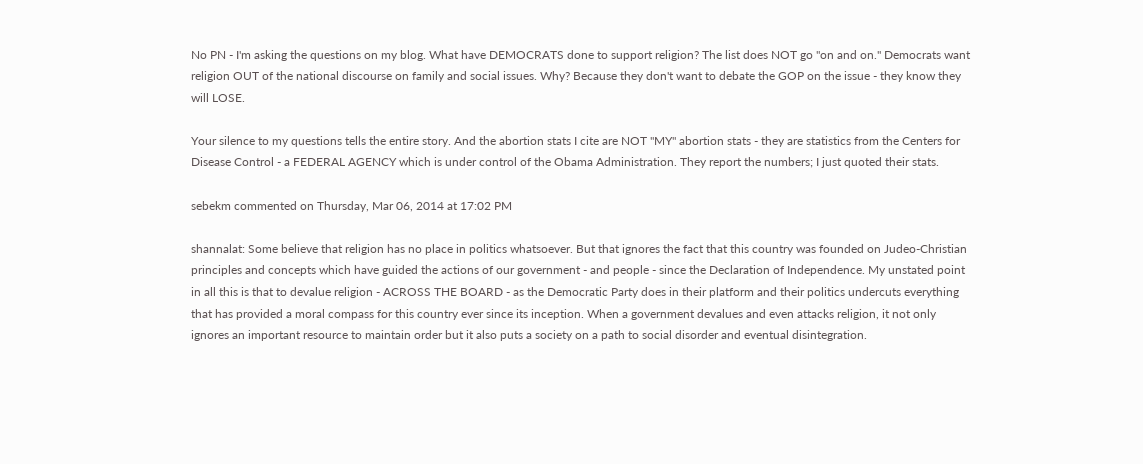No PN - I'm asking the questions on my blog. What have DEMOCRATS done to support religion? The list does NOT go "on and on." Democrats want religion OUT of the national discourse on family and social issues. Why? Because they don't want to debate the GOP on the issue - they know they will LOSE.

Your silence to my questions tells the entire story. And the abortion stats I cite are NOT "MY" abortion stats - they are statistics from the Centers for Disease Control - a FEDERAL AGENCY which is under control of the Obama Administration. They report the numbers; I just quoted their stats.

sebekm commented on Thursday, Mar 06, 2014 at 17:02 PM

shannalat: Some believe that religion has no place in politics whatsoever. But that ignores the fact that this country was founded on Judeo-Christian principles and concepts which have guided the actions of our government - and people - since the Declaration of Independence. My unstated point in all this is that to devalue religion - ACROSS THE BOARD - as the Democratic Party does in their platform and their politics undercuts everything that has provided a moral compass for this country ever since its inception. When a government devalues and even attacks religion, it not only ignores an important resource to maintain order but it also puts a society on a path to social disorder and eventual disintegration.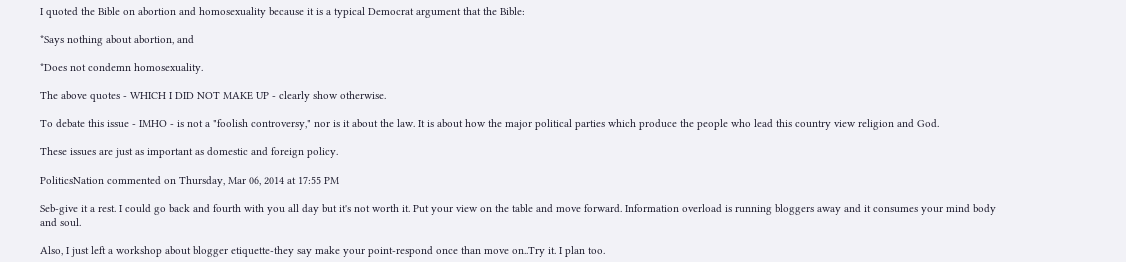I quoted the Bible on abortion and homosexuality because it is a typical Democrat argument that the Bible:

*Says nothing about abortion, and

*Does not condemn homosexuality.

The above quotes - WHICH I DID NOT MAKE UP - clearly show otherwise.

To debate this issue - IMHO - is not a "foolish controversy," nor is it about the law. It is about how the major political parties which produce the people who lead this country view religion and God.

These issues are just as important as domestic and foreign policy.

PoliticsNation commented on Thursday, Mar 06, 2014 at 17:55 PM

Seb-give it a rest. I could go back and fourth with you all day but it's not worth it. Put your view on the table and move forward. Information overload is running bloggers away and it consumes your mind body and soul.

Also, I just left a workshop about blogger etiquette-they say make your point-respond once than move on..Try it. I plan too.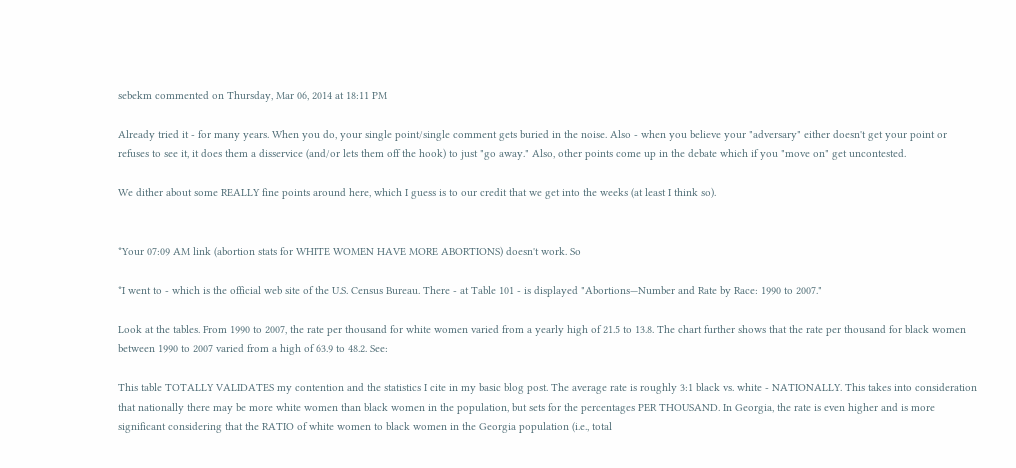sebekm commented on Thursday, Mar 06, 2014 at 18:11 PM

Already tried it - for many years. When you do, your single point/single comment gets buried in the noise. Also - when you believe your "adversary" either doesn't get your point or refuses to see it, it does them a disservice (and/or lets them off the hook) to just "go away." Also, other points come up in the debate which if you "move on" get uncontested.

We dither about some REALLY fine points around here, which I guess is to our credit that we get into the weeks (at least I think so).


*Your 07:09 AM link (abortion stats for WHITE WOMEN HAVE MORE ABORTIONS) doesn't work. So

*I went to - which is the official web site of the U.S. Census Bureau. There - at Table 101 - is displayed "Abortions—Number and Rate by Race: 1990 to 2007."

Look at the tables. From 1990 to 2007, the rate per thousand for white women varied from a yearly high of 21.5 to 13.8. The chart further shows that the rate per thousand for black women between 1990 to 2007 varied from a high of 63.9 to 48.2. See:

This table TOTALLY VALIDATES my contention and the statistics I cite in my basic blog post. The average rate is roughly 3:1 black vs. white - NATIONALLY. This takes into consideration that nationally there may be more white women than black women in the population, but sets for the percentages PER THOUSAND. In Georgia, the rate is even higher and is more significant considering that the RATIO of white women to black women in the Georgia population (i.e., total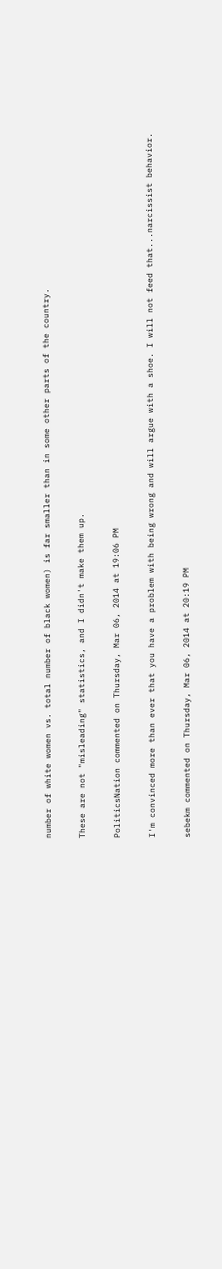number of white women vs. total number of black women) is far smaller than in some other parts of the country.

These are not "misleading" statistics, and I didn't make them up.

PoliticsNation commented on Thursday, Mar 06, 2014 at 19:06 PM

I'm convinced more than ever that you have a problem with being wrong and will argue with a shoe. I will not feed that...narcissist behavior.

sebekm commented on Thursday, Mar 06, 2014 at 20:19 PM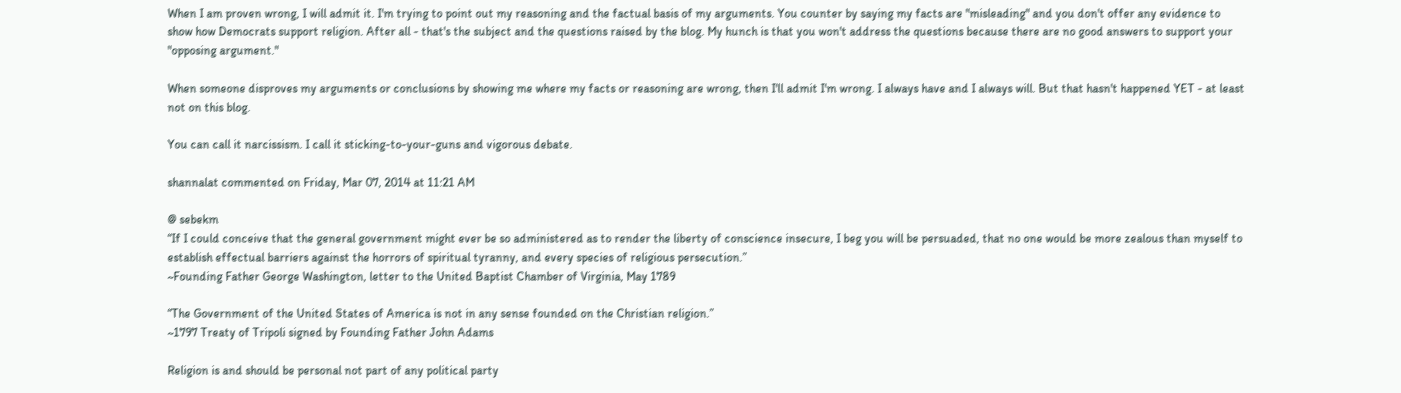When I am proven wrong, I will admit it. I'm trying to point out my reasoning and the factual basis of my arguments. You counter by saying my facts are "misleading" and you don't offer any evidence to show how Democrats support religion. After all - that's the subject and the questions raised by the blog. My hunch is that you won't address the questions because there are no good answers to support your "opposing argument."

When someone disproves my arguments or conclusions by showing me where my facts or reasoning are wrong, then I'll admit I'm wrong. I always have and I always will. But that hasn't happened YET - at least not on this blog.

You can call it narcissism. I call it sticking-to-your-guns and vigorous debate.

shannalat commented on Friday, Mar 07, 2014 at 11:21 AM

@ sebekm
“If I could conceive that the general government might ever be so administered as to render the liberty of conscience insecure, I beg you will be persuaded, that no one would be more zealous than myself to establish effectual barriers against the horrors of spiritual tyranny, and every species of religious persecution.”
~Founding Father George Washington, letter to the United Baptist Chamber of Virginia, May 1789

“The Government of the United States of America is not in any sense founded on the Christian religion.”
~1797 Treaty of Tripoli signed by Founding Father John Adams

Religion is and should be personal not part of any political party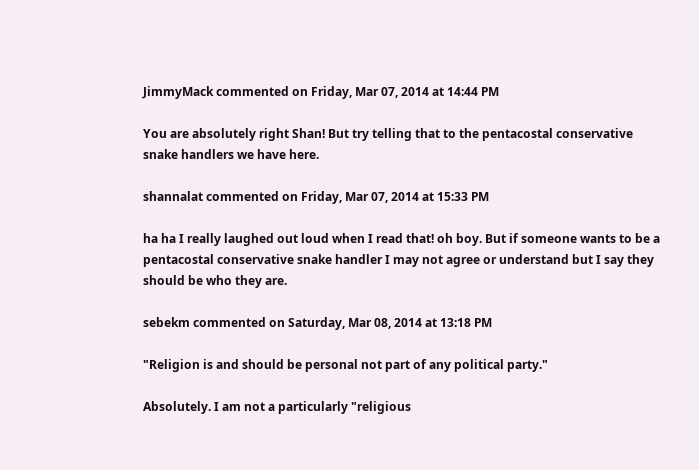JimmyMack commented on Friday, Mar 07, 2014 at 14:44 PM

You are absolutely right Shan! But try telling that to the pentacostal conservative snake handlers we have here.

shannalat commented on Friday, Mar 07, 2014 at 15:33 PM

ha ha I really laughed out loud when I read that! oh boy. But if someone wants to be a pentacostal conservative snake handler I may not agree or understand but I say they should be who they are.

sebekm commented on Saturday, Mar 08, 2014 at 13:18 PM

"Religion is and should be personal not part of any political party."

Absolutely. I am not a particularly "religious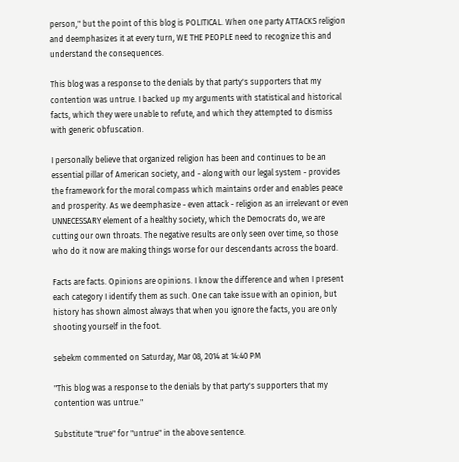person," but the point of this blog is POLITICAL. When one party ATTACKS religion and deemphasizes it at every turn, WE THE PEOPLE need to recognize this and understand the consequences.

This blog was a response to the denials by that party's supporters that my contention was untrue. I backed up my arguments with statistical and historical facts, which they were unable to refute, and which they attempted to dismiss with generic obfuscation.

I personally believe that organized religion has been and continues to be an essential pillar of American society, and - along with our legal system - provides the framework for the moral compass which maintains order and enables peace and prosperity. As we deemphasize - even attack - religion as an irrelevant or even UNNECESSARY element of a healthy society, which the Democrats do, we are cutting our own throats. The negative results are only seen over time, so those who do it now are making things worse for our descendants across the board.

Facts are facts. Opinions are opinions. I know the difference and when I present each category I identify them as such. One can take issue with an opinion, but history has shown almost always that when you ignore the facts, you are only shooting yourself in the foot.

sebekm commented on Saturday, Mar 08, 2014 at 14:40 PM

"This blog was a response to the denials by that party's supporters that my contention was untrue."

Substitute "true" for "untrue" in the above sentence.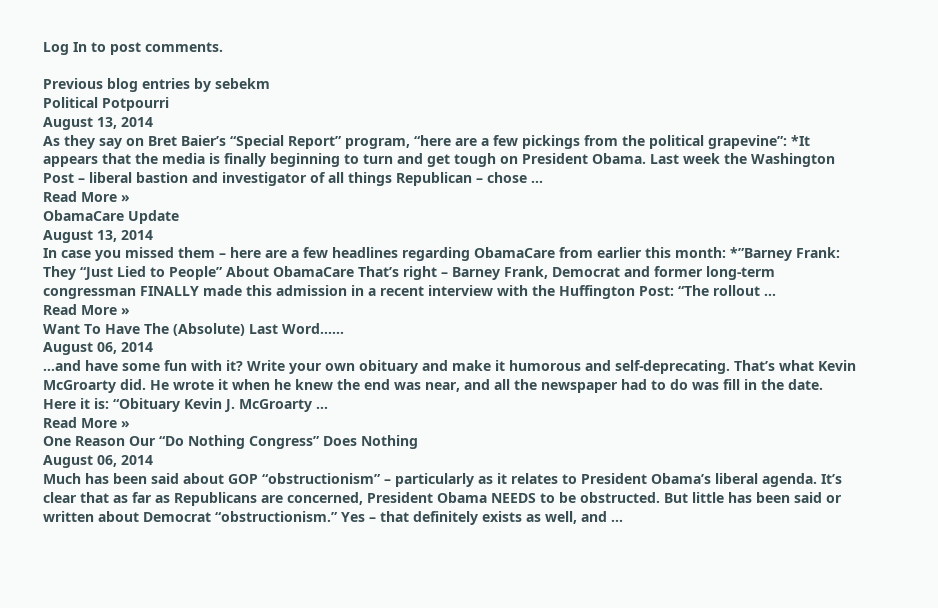Log In to post comments.

Previous blog entries by sebekm
Political Potpourri
August 13, 2014
As they say on Bret Baier’s “Special Report” program, “here are a few pickings from the political grapevine”: *It appears that the media is finally beginning to turn and get tough on President Obama. Last week the Washington Post – liberal bastion and investigator of all things Republican – chose ...
Read More »
ObamaCare Update
August 13, 2014
In case you missed them – here are a few headlines regarding ObamaCare from earlier this month: *”Barney Frank: They “Just Lied to People” About ObamaCare That’s right – Barney Frank, Democrat and former long-term congressman FINALLY made this admission in a recent interview with the Huffington Post: “The rollout ...
Read More »
Want To Have The (Absolute) Last Word……
August 06, 2014
…and have some fun with it? Write your own obituary and make it humorous and self-deprecating. That’s what Kevin McGroarty did. He wrote it when he knew the end was near, and all the newspaper had to do was fill in the date. Here it is: “Obituary Kevin J. McGroarty ...
Read More »
One Reason Our “Do Nothing Congress” Does Nothing
August 06, 2014
Much has been said about GOP “obstructionism” – particularly as it relates to President Obama’s liberal agenda. It’s clear that as far as Republicans are concerned, President Obama NEEDS to be obstructed. But little has been said or written about Democrat “obstructionism.” Yes – that definitely exists as well, and ...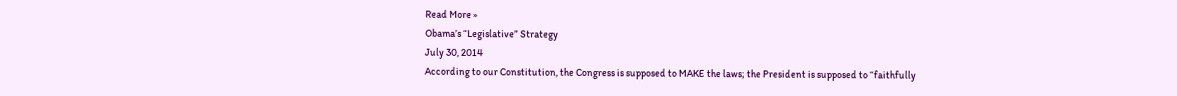Read More »
Obama’s “Legislative” Strategy
July 30, 2014
According to our Constitution, the Congress is supposed to MAKE the laws; the President is supposed to “faithfully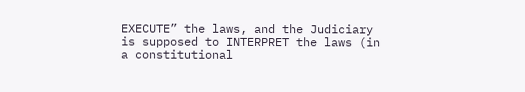EXECUTE” the laws, and the Judiciary is supposed to INTERPRET the laws (in a constitutional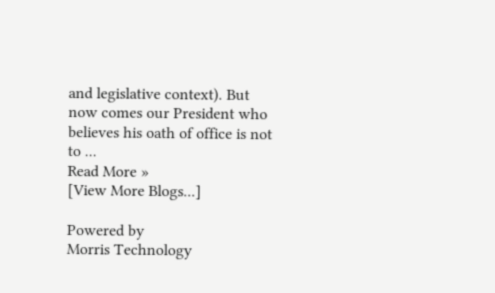and legislative context). But now comes our President who believes his oath of office is not to ...
Read More »
[View More Blogs...]

Powered by
Morris Technology